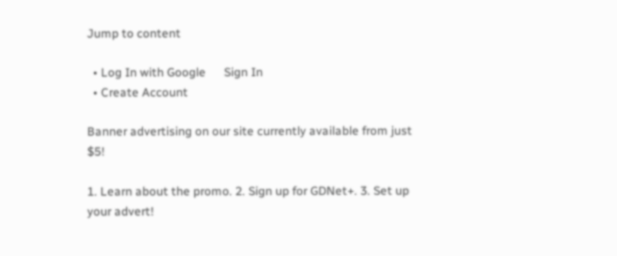Jump to content

  • Log In with Google      Sign In
  • Create Account

Banner advertising on our site currently available from just $5!

1. Learn about the promo. 2. Sign up for GDNet+. 3. Set up your advert!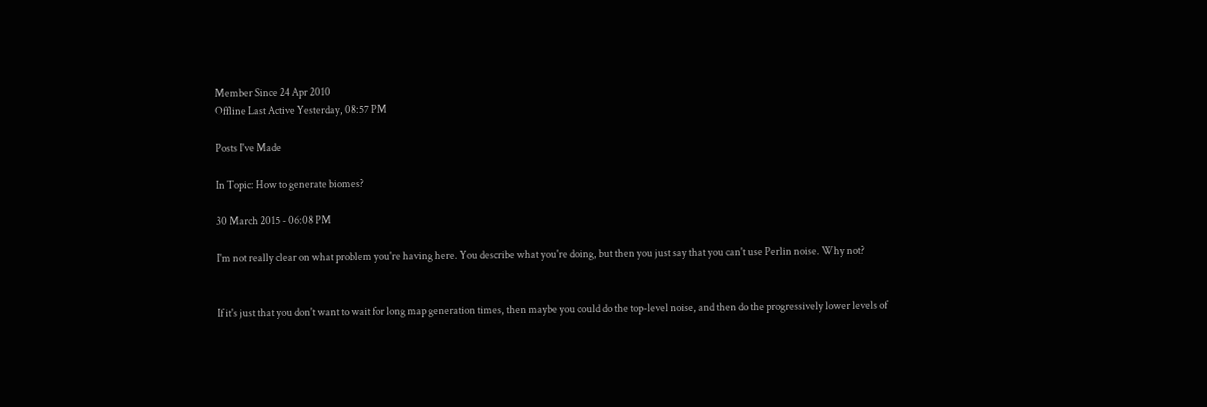Member Since 24 Apr 2010
Offline Last Active Yesterday, 08:57 PM

Posts I've Made

In Topic: How to generate biomes?

30 March 2015 - 06:08 PM

I'm not really clear on what problem you're having here. You describe what you're doing, but then you just say that you can't use Perlin noise. Why not?


If it's just that you don't want to wait for long map generation times, then maybe you could do the top-level noise, and then do the progressively lower levels of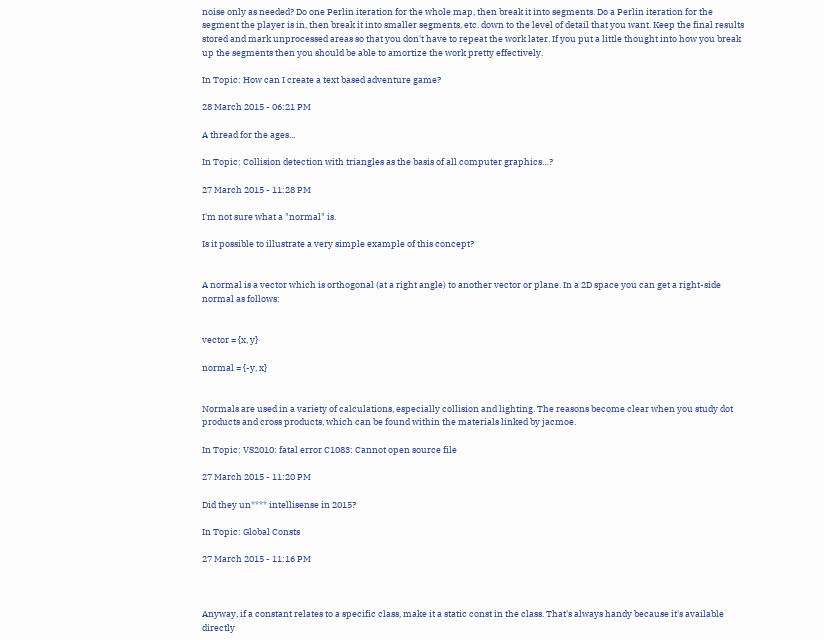noise only as needed? Do one Perlin iteration for the whole map, then break it into segments. Do a Perlin iteration for the segment the player is in, then break it into smaller segments, etc. down to the level of detail that you want. Keep the final results stored and mark unprocessed areas so that you don't have to repeat the work later. If you put a little thought into how you break up the segments then you should be able to amortize the work pretty effectively.

In Topic: How can I create a text based adventure game?

28 March 2015 - 06:21 PM

A thread for the ages...

In Topic: Collision detection with triangles as the basis of all computer graphics…?

27 March 2015 - 11:28 PM

I'm not sure what a "normal" is.

Is it possible to illustrate a very simple example of this concept?


A normal is a vector which is orthogonal (at a right angle) to another vector or plane. In a 2D space you can get a right-side normal as follows:


vector = {x, y}

normal = {-y, x}


Normals are used in a variety of calculations, especially collision and lighting. The reasons become clear when you study dot products and cross products, which can be found within the materials linked by jacmoe.

In Topic: VS2010: fatal error C1083: Cannot open source file

27 March 2015 - 11:20 PM

Did they un**** intellisense in 2015?

In Topic: Global Consts

27 March 2015 - 11:16 PM



Anyway, if a constant relates to a specific class, make it a static const in the class. That's always handy because it's available directly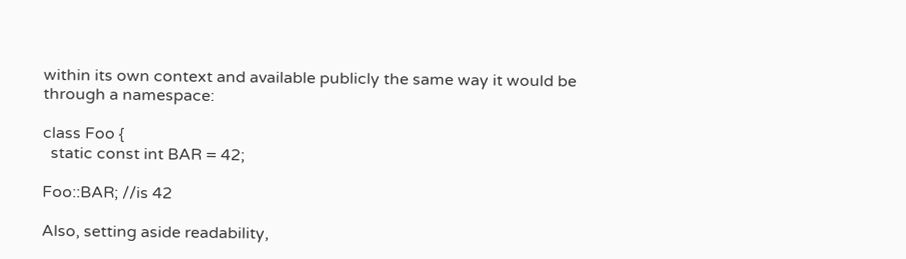within its own context and available publicly the same way it would be through a namespace:

class Foo {
  static const int BAR = 42;

Foo::BAR; //is 42

Also, setting aside readability,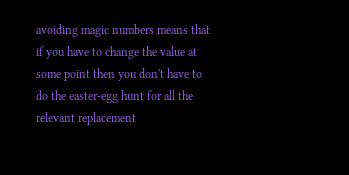avoiding magic numbers means that if you have to change the value at some point then you don't have to do the easter-egg hunt for all the relevant replacement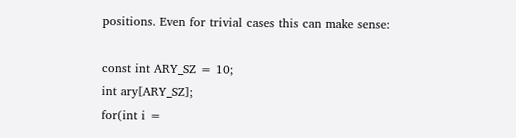positions. Even for trivial cases this can make sense:

const int ARY_SZ = 10;
int ary[ARY_SZ];
for(int i =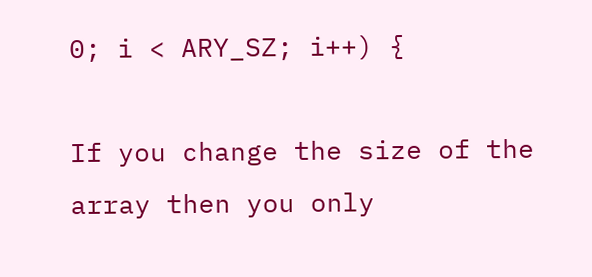0; i < ARY_SZ; i++) {

If you change the size of the array then you only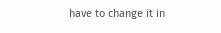have to change it in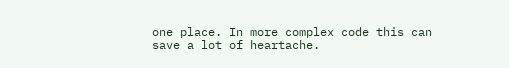one place. In more complex code this can save a lot of heartache.